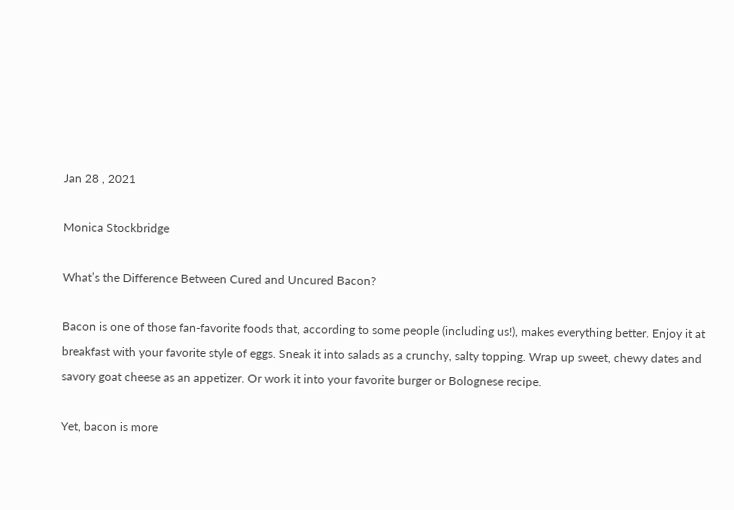Jan 28 , 2021

Monica Stockbridge

What’s the Difference Between Cured and Uncured Bacon?

Bacon is one of those fan-favorite foods that, according to some people (including us!), makes everything better. Enjoy it at breakfast with your favorite style of eggs. Sneak it into salads as a crunchy, salty topping. Wrap up sweet, chewy dates and savory goat cheese as an appetizer. Or work it into your favorite burger or Bolognese recipe.

Yet, bacon is more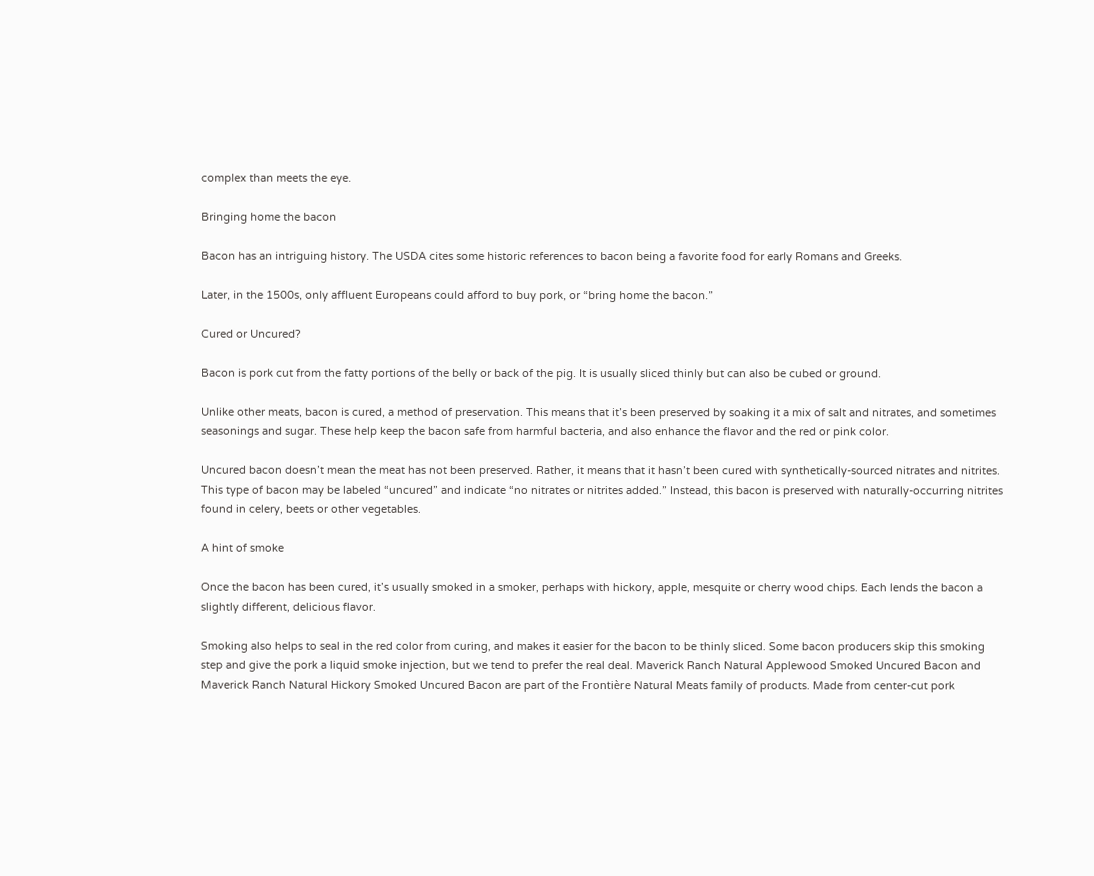complex than meets the eye.

Bringing home the bacon

Bacon has an intriguing history. The USDA cites some historic references to bacon being a favorite food for early Romans and Greeks.

Later, in the 1500s, only affluent Europeans could afford to buy pork, or “bring home the bacon.”

Cured or Uncured?

Bacon is pork cut from the fatty portions of the belly or back of the pig. It is usually sliced thinly but can also be cubed or ground.

Unlike other meats, bacon is cured, a method of preservation. This means that it’s been preserved by soaking it a mix of salt and nitrates, and sometimes seasonings and sugar. These help keep the bacon safe from harmful bacteria, and also enhance the flavor and the red or pink color.

Uncured bacon doesn’t mean the meat has not been preserved. Rather, it means that it hasn’t been cured with synthetically-sourced nitrates and nitrites. This type of bacon may be labeled “uncured” and indicate “no nitrates or nitrites added.” Instead, this bacon is preserved with naturally-occurring nitrites found in celery, beets or other vegetables.

A hint of smoke

Once the bacon has been cured, it’s usually smoked in a smoker, perhaps with hickory, apple, mesquite or cherry wood chips. Each lends the bacon a slightly different, delicious flavor.

Smoking also helps to seal in the red color from curing, and makes it easier for the bacon to be thinly sliced. Some bacon producers skip this smoking step and give the pork a liquid smoke injection, but we tend to prefer the real deal. Maverick Ranch Natural Applewood Smoked Uncured Bacon and Maverick Ranch Natural Hickory Smoked Uncured Bacon are part of the Frontière Natural Meats family of products. Made from center-cut pork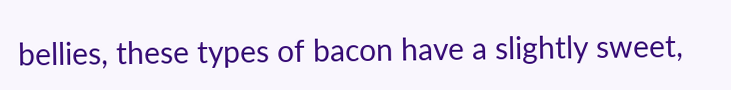bellies, these types of bacon have a slightly sweet,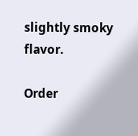slightly smoky flavor.

Order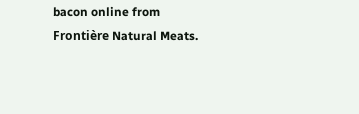bacon online from Frontière Natural Meats.